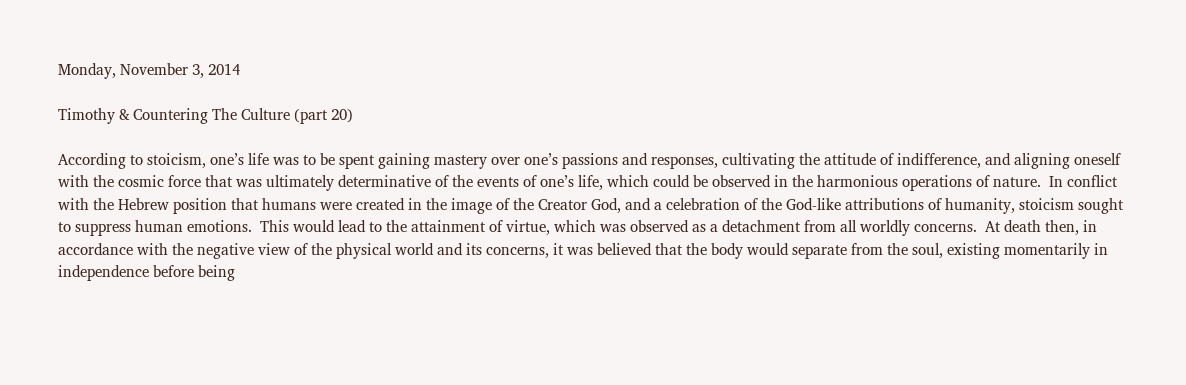Monday, November 3, 2014

Timothy & Countering The Culture (part 20)

According to stoicism, one’s life was to be spent gaining mastery over one’s passions and responses, cultivating the attitude of indifference, and aligning oneself with the cosmic force that was ultimately determinative of the events of one’s life, which could be observed in the harmonious operations of nature.  In conflict with the Hebrew position that humans were created in the image of the Creator God, and a celebration of the God-like attributions of humanity, stoicism sought to suppress human emotions.  This would lead to the attainment of virtue, which was observed as a detachment from all worldly concerns.  At death then, in accordance with the negative view of the physical world and its concerns, it was believed that the body would separate from the soul, existing momentarily in independence before being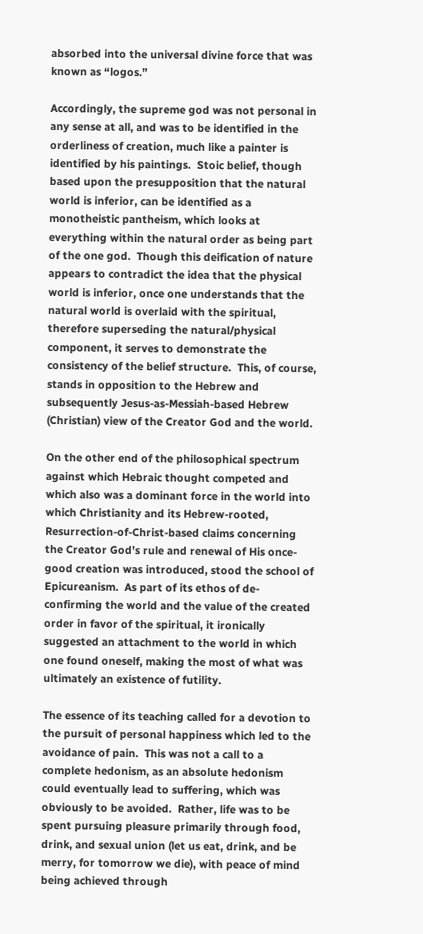absorbed into the universal divine force that was known as “logos.”

Accordingly, the supreme god was not personal in any sense at all, and was to be identified in the orderliness of creation, much like a painter is identified by his paintings.  Stoic belief, though based upon the presupposition that the natural world is inferior, can be identified as a monotheistic pantheism, which looks at everything within the natural order as being part of the one god.  Though this deification of nature appears to contradict the idea that the physical world is inferior, once one understands that the natural world is overlaid with the spiritual, therefore superseding the natural/physical component, it serves to demonstrate the consistency of the belief structure.  This, of course, stands in opposition to the Hebrew and subsequently Jesus-as-Messiah-based Hebrew (Christian) view of the Creator God and the world.

On the other end of the philosophical spectrum against which Hebraic thought competed and which also was a dominant force in the world into which Christianity and its Hebrew-rooted, Resurrection-of-Christ-based claims concerning the Creator God’s rule and renewal of His once-good creation was introduced, stood the school of Epicureanism.  As part of its ethos of de-confirming the world and the value of the created order in favor of the spiritual, it ironically suggested an attachment to the world in which one found oneself, making the most of what was ultimately an existence of futility.

The essence of its teaching called for a devotion to the pursuit of personal happiness which led to the avoidance of pain.  This was not a call to a complete hedonism, as an absolute hedonism could eventually lead to suffering, which was obviously to be avoided.  Rather, life was to be spent pursuing pleasure primarily through food, drink, and sexual union (let us eat, drink, and be merry, for tomorrow we die), with peace of mind being achieved through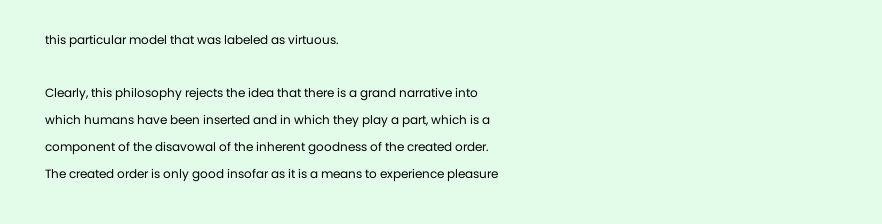this particular model that was labeled as virtuous.

Clearly, this philosophy rejects the idea that there is a grand narrative into which humans have been inserted and in which they play a part, which is a component of the disavowal of the inherent goodness of the created order.  The created order is only good insofar as it is a means to experience pleasure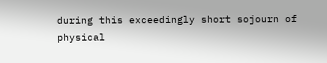during this exceedingly short sojourn of physical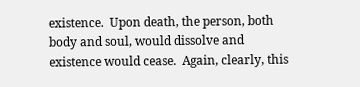existence.  Upon death, the person, both body and soul, would dissolve and existence would cease.  Again, clearly, this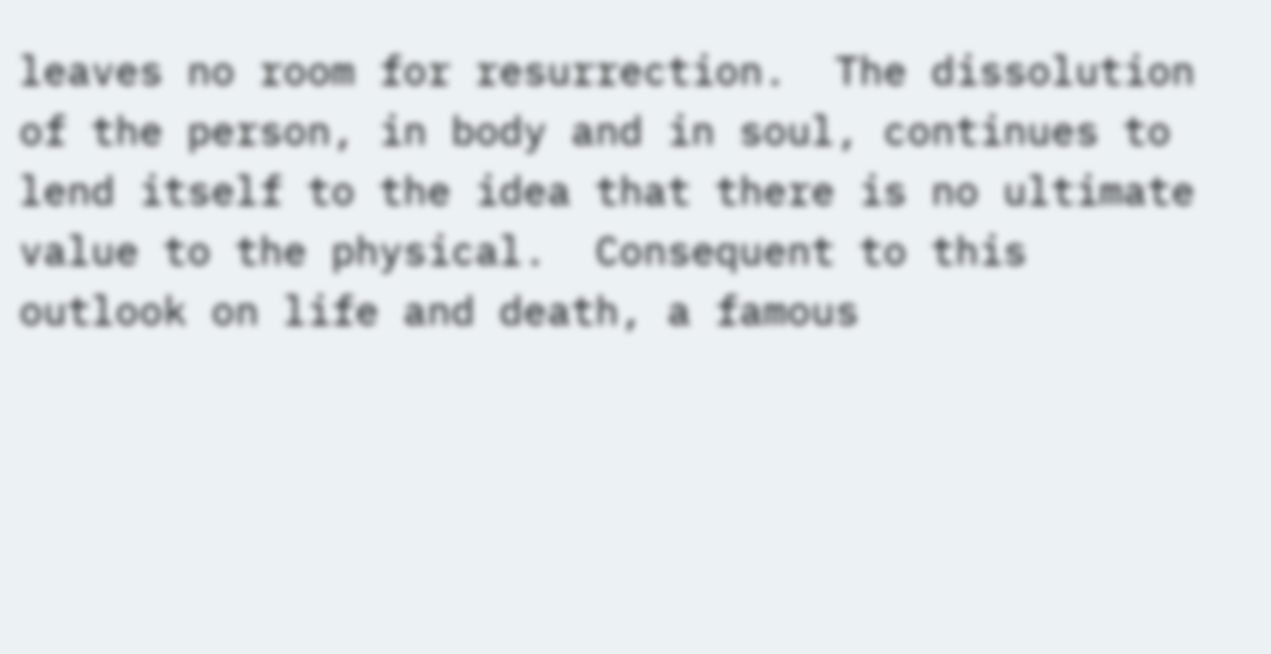leaves no room for resurrection.  The dissolution of the person, in body and in soul, continues to lend itself to the idea that there is no ultimate value to the physical.  Consequent to this outlook on life and death, a famous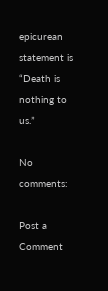epicurean statement is “Death is nothing to us.”

No comments:

Post a Comment